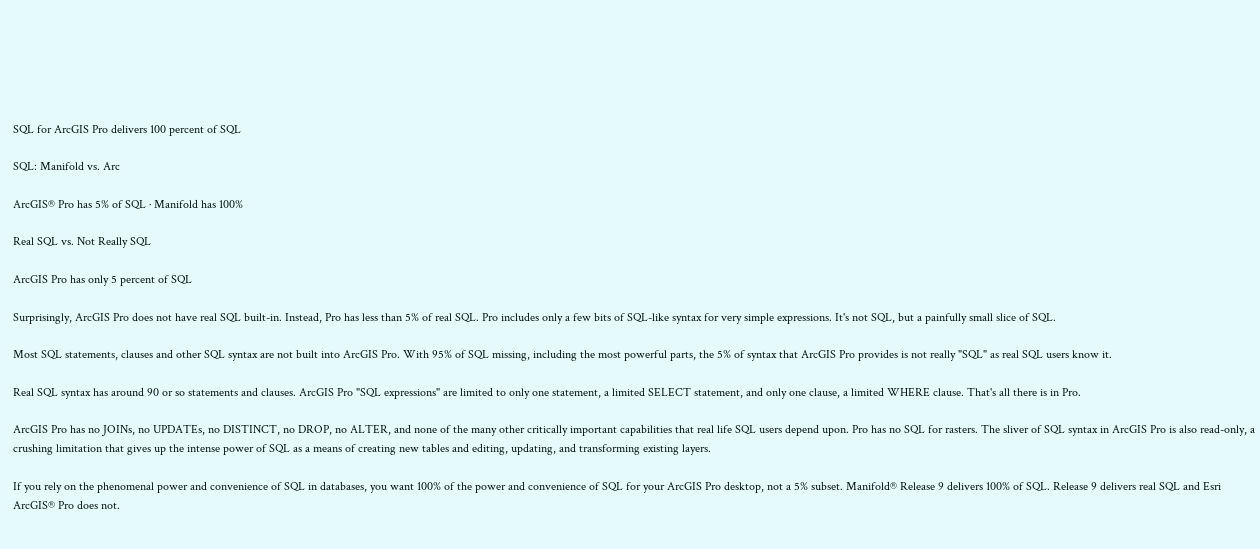SQL for ArcGIS Pro delivers 100 percent of SQL

SQL: Manifold vs. Arc

ArcGIS® Pro has 5% of SQL · Manifold has 100%

Real SQL vs. Not Really SQL

ArcGIS Pro has only 5 percent of SQL

Surprisingly, ArcGIS Pro does not have real SQL built-in. Instead, Pro has less than 5% of real SQL. Pro includes only a few bits of SQL-like syntax for very simple expressions. It's not SQL, but a painfully small slice of SQL.

Most SQL statements, clauses and other SQL syntax are not built into ArcGIS Pro. With 95% of SQL missing, including the most powerful parts, the 5% of syntax that ArcGIS Pro provides is not really "SQL" as real SQL users know it.

Real SQL syntax has around 90 or so statements and clauses. ArcGIS Pro "SQL expressions" are limited to only one statement, a limited SELECT statement, and only one clause, a limited WHERE clause. That's all there is in Pro.

ArcGIS Pro has no JOINs, no UPDATEs, no DISTINCT, no DROP, no ALTER, and none of the many other critically important capabilities that real life SQL users depend upon. Pro has no SQL for rasters. The sliver of SQL syntax in ArcGIS Pro is also read-only, a crushing limitation that gives up the intense power of SQL as a means of creating new tables and editing, updating, and transforming existing layers.

If you rely on the phenomenal power and convenience of SQL in databases, you want 100% of the power and convenience of SQL for your ArcGIS Pro desktop, not a 5% subset. Manifold® Release 9 delivers 100% of SQL. Release 9 delivers real SQL and Esri ArcGIS® Pro does not.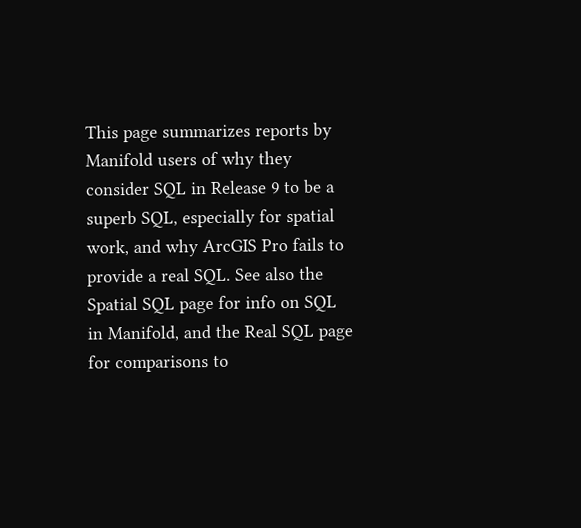This page summarizes reports by Manifold users of why they consider SQL in Release 9 to be a superb SQL, especially for spatial work, and why ArcGIS Pro fails to provide a real SQL. See also the Spatial SQL page for info on SQL in Manifold, and the Real SQL page for comparisons to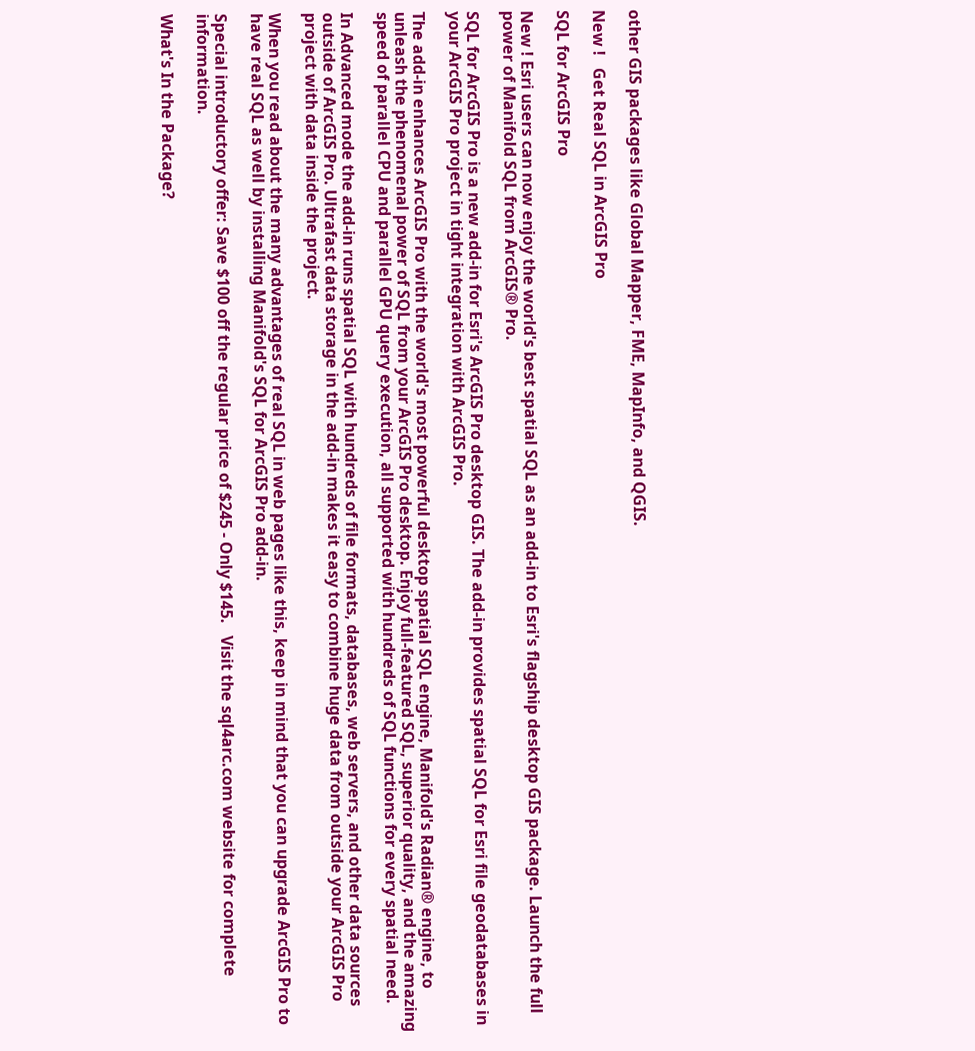other GIS packages like Global Mapper, FME, MapInfo, and QGIS.

New !   Get Real SQL in ArcGIS Pro

SQL for ArcGIS Pro

New ! Esri users can now enjoy the world's best spatial SQL as an add-in to Esri's flagship desktop GIS package. Launch the full power of Manifold SQL from ArcGIS® Pro.

SQL for ArcGIS Pro is a new add-in for Esri's ArcGIS Pro desktop GIS. The add-in provides spatial SQL for Esri file geodatabases in your ArcGIS Pro project in tight integration with ArcGIS Pro.

The add-in enhances ArcGIS Pro with the world's most powerful desktop spatial SQL engine, Manifold's Radian® engine, to unleash the phenomenal power of SQL from your ArcGIS Pro desktop. Enjoy full-featured SQL, superior quality, and the amazing speed of parallel CPU and parallel GPU query execution, all supported with hundreds of SQL functions for every spatial need.

In Advanced mode the add-in runs spatial SQL with hundreds of file formats, databases, web servers, and other data sources outside of ArcGIS Pro. Ultrafast data storage in the add-in makes it easy to combine huge data from outside your ArcGIS Pro project with data inside the project.

When you read about the many advantages of real SQL in web pages like this, keep in mind that you can upgrade ArcGIS Pro to have real SQL as well by installing Manifold's SQL for ArcGIS Pro add-in.

Special introductory offer: Save $100 off the regular price of $245 - Only $145.   Visit the sql4arc.com website for complete information.

What's In the Package?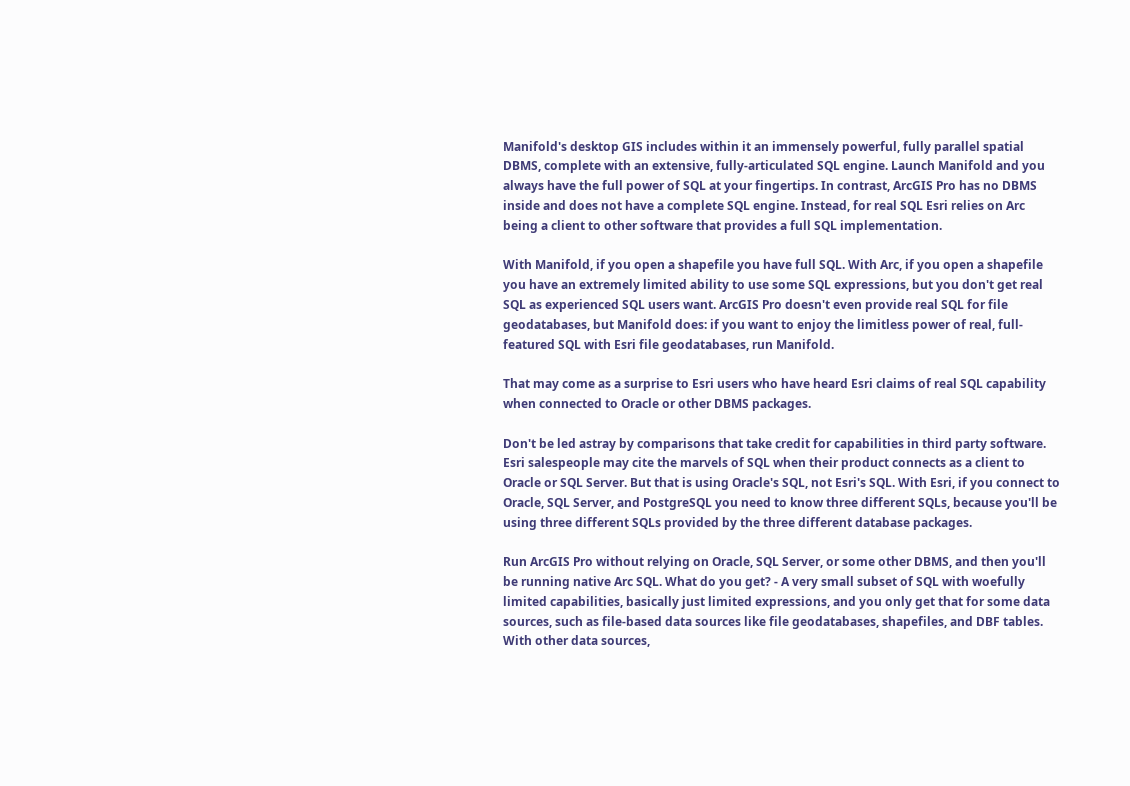Manifold's desktop GIS includes within it an immensely powerful, fully parallel spatial DBMS, complete with an extensive, fully-articulated SQL engine. Launch Manifold and you always have the full power of SQL at your fingertips. In contrast, ArcGIS Pro has no DBMS inside and does not have a complete SQL engine. Instead, for real SQL Esri relies on Arc being a client to other software that provides a full SQL implementation.

With Manifold, if you open a shapefile you have full SQL. With Arc, if you open a shapefile you have an extremely limited ability to use some SQL expressions, but you don't get real SQL as experienced SQL users want. ArcGIS Pro doesn't even provide real SQL for file geodatabases, but Manifold does: if you want to enjoy the limitless power of real, full-featured SQL with Esri file geodatabases, run Manifold.

That may come as a surprise to Esri users who have heard Esri claims of real SQL capability when connected to Oracle or other DBMS packages.

Don't be led astray by comparisons that take credit for capabilities in third party software. Esri salespeople may cite the marvels of SQL when their product connects as a client to Oracle or SQL Server. But that is using Oracle's SQL, not Esri's SQL. With Esri, if you connect to Oracle, SQL Server, and PostgreSQL you need to know three different SQLs, because you'll be using three different SQLs provided by the three different database packages.

Run ArcGIS Pro without relying on Oracle, SQL Server, or some other DBMS, and then you'll be running native Arc SQL. What do you get? - A very small subset of SQL with woefully limited capabilities, basically just limited expressions, and you only get that for some data sources, such as file-based data sources like file geodatabases, shapefiles, and DBF tables. With other data sources,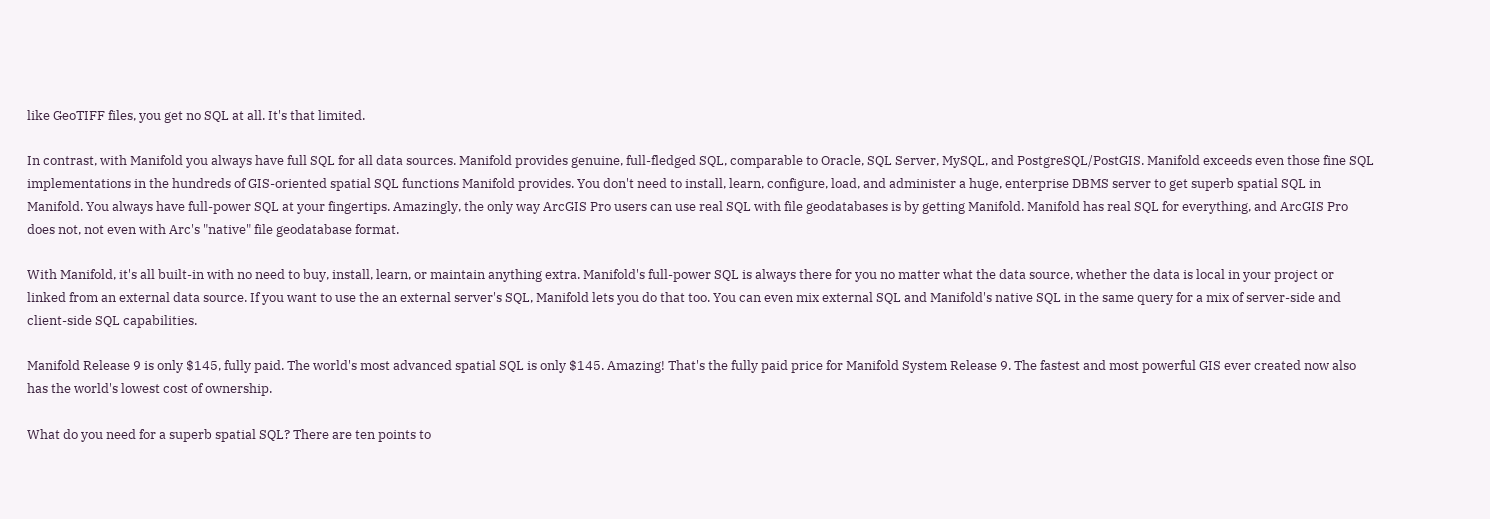like GeoTIFF files, you get no SQL at all. It's that limited.

In contrast, with Manifold you always have full SQL for all data sources. Manifold provides genuine, full-fledged SQL, comparable to Oracle, SQL Server, MySQL, and PostgreSQL/PostGIS. Manifold exceeds even those fine SQL implementations in the hundreds of GIS-oriented spatial SQL functions Manifold provides. You don't need to install, learn, configure, load, and administer a huge, enterprise DBMS server to get superb spatial SQL in Manifold. You always have full-power SQL at your fingertips. Amazingly, the only way ArcGIS Pro users can use real SQL with file geodatabases is by getting Manifold. Manifold has real SQL for everything, and ArcGIS Pro does not, not even with Arc's "native" file geodatabase format.

With Manifold, it's all built-in with no need to buy, install, learn, or maintain anything extra. Manifold's full-power SQL is always there for you no matter what the data source, whether the data is local in your project or linked from an external data source. If you want to use the an external server's SQL, Manifold lets you do that too. You can even mix external SQL and Manifold's native SQL in the same query for a mix of server-side and client-side SQL capabilities.

Manifold Release 9 is only $145, fully paid. The world's most advanced spatial SQL is only $145. Amazing! That's the fully paid price for Manifold System Release 9. The fastest and most powerful GIS ever created now also has the world's lowest cost of ownership.

What do you need for a superb spatial SQL? There are ten points to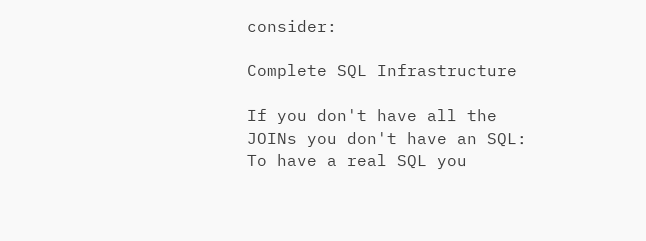consider:

Complete SQL Infrastructure

If you don't have all the JOINs you don't have an SQL: To have a real SQL you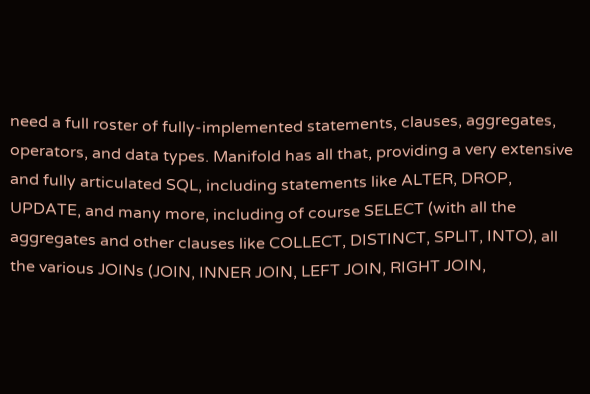need a full roster of fully-implemented statements, clauses, aggregates, operators, and data types. Manifold has all that, providing a very extensive and fully articulated SQL, including statements like ALTER, DROP, UPDATE, and many more, including of course SELECT (with all the aggregates and other clauses like COLLECT, DISTINCT, SPLIT, INTO), all the various JOINs (JOIN, INNER JOIN, LEFT JOIN, RIGHT JOIN,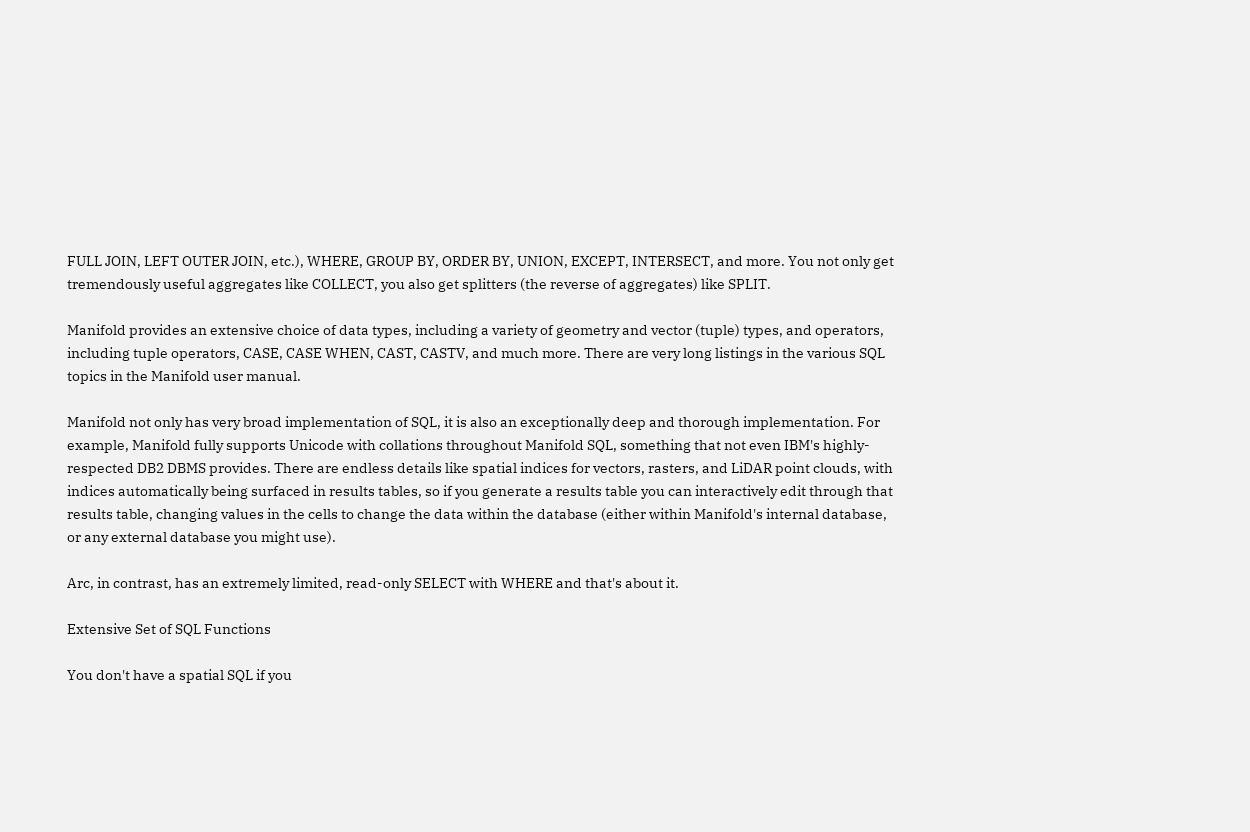FULL JOIN, LEFT OUTER JOIN, etc.), WHERE, GROUP BY, ORDER BY, UNION, EXCEPT, INTERSECT, and more. You not only get tremendously useful aggregates like COLLECT, you also get splitters (the reverse of aggregates) like SPLIT.

Manifold provides an extensive choice of data types, including a variety of geometry and vector (tuple) types, and operators, including tuple operators, CASE, CASE WHEN, CAST, CASTV, and much more. There are very long listings in the various SQL topics in the Manifold user manual.

Manifold not only has very broad implementation of SQL, it is also an exceptionally deep and thorough implementation. For example, Manifold fully supports Unicode with collations throughout Manifold SQL, something that not even IBM's highly-respected DB2 DBMS provides. There are endless details like spatial indices for vectors, rasters, and LiDAR point clouds, with indices automatically being surfaced in results tables, so if you generate a results table you can interactively edit through that results table, changing values in the cells to change the data within the database (either within Manifold's internal database, or any external database you might use).

Arc, in contrast, has an extremely limited, read-only SELECT with WHERE and that's about it.

Extensive Set of SQL Functions

You don't have a spatial SQL if you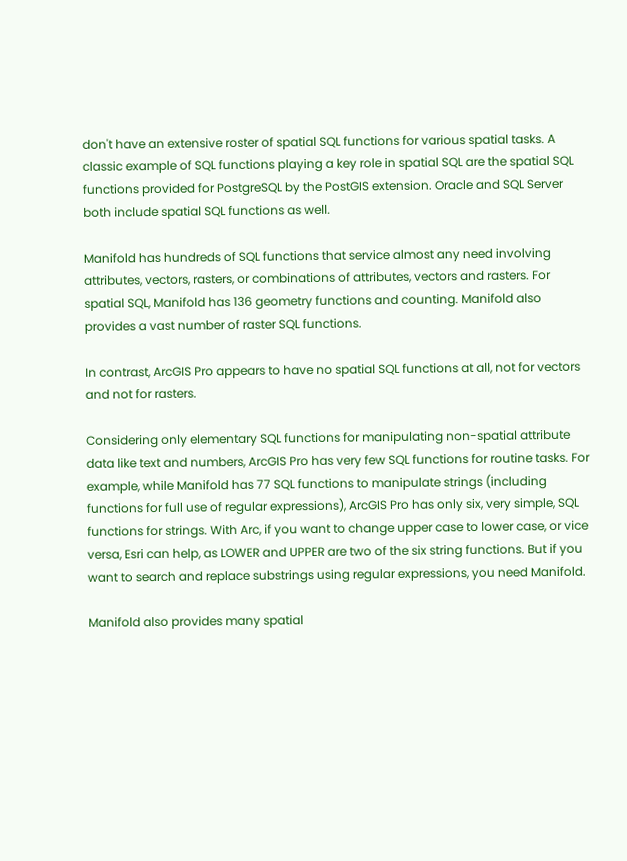don't have an extensive roster of spatial SQL functions for various spatial tasks. A classic example of SQL functions playing a key role in spatial SQL are the spatial SQL functions provided for PostgreSQL by the PostGIS extension. Oracle and SQL Server both include spatial SQL functions as well.

Manifold has hundreds of SQL functions that service almost any need involving attributes, vectors, rasters, or combinations of attributes, vectors and rasters. For spatial SQL, Manifold has 136 geometry functions and counting. Manifold also provides a vast number of raster SQL functions.

In contrast, ArcGIS Pro appears to have no spatial SQL functions at all, not for vectors and not for rasters.

Considering only elementary SQL functions for manipulating non-spatial attribute data like text and numbers, ArcGIS Pro has very few SQL functions for routine tasks. For example, while Manifold has 77 SQL functions to manipulate strings (including functions for full use of regular expressions), ArcGIS Pro has only six, very simple, SQL functions for strings. With Arc, if you want to change upper case to lower case, or vice versa, Esri can help, as LOWER and UPPER are two of the six string functions. But if you want to search and replace substrings using regular expressions, you need Manifold.

Manifold also provides many spatial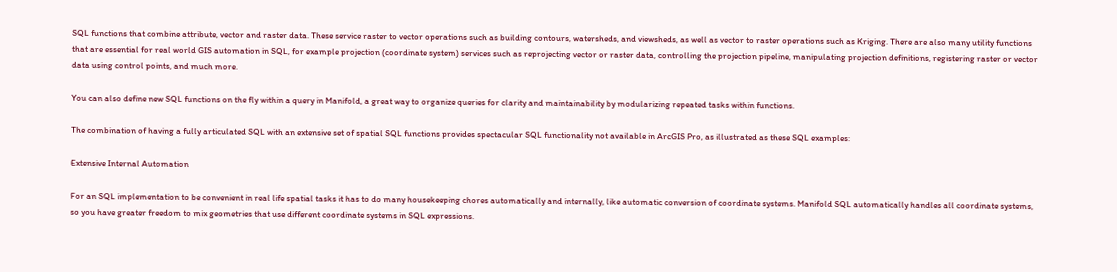SQL functions that combine attribute, vector and raster data. These service raster to vector operations such as building contours, watersheds, and viewsheds, as well as vector to raster operations such as Kriging. There are also many utility functions that are essential for real world GIS automation in SQL, for example projection (coordinate system) services such as reprojecting vector or raster data, controlling the projection pipeline, manipulating projection definitions, registering raster or vector data using control points, and much more.

You can also define new SQL functions on the fly within a query in Manifold, a great way to organize queries for clarity and maintainability by modularizing repeated tasks within functions.

The combination of having a fully articulated SQL with an extensive set of spatial SQL functions provides spectacular SQL functionality not available in ArcGIS Pro, as illustrated as these SQL examples:

Extensive Internal Automation

For an SQL implementation to be convenient in real life spatial tasks it has to do many housekeeping chores automatically and internally, like automatic conversion of coordinate systems. Manifold SQL automatically handles all coordinate systems, so you have greater freedom to mix geometries that use different coordinate systems in SQL expressions.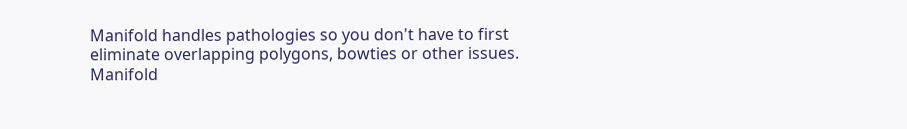Manifold handles pathologies so you don't have to first eliminate overlapping polygons, bowties or other issues. Manifold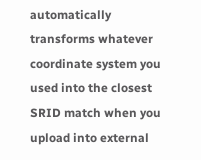automatically transforms whatever coordinate system you used into the closest SRID match when you upload into external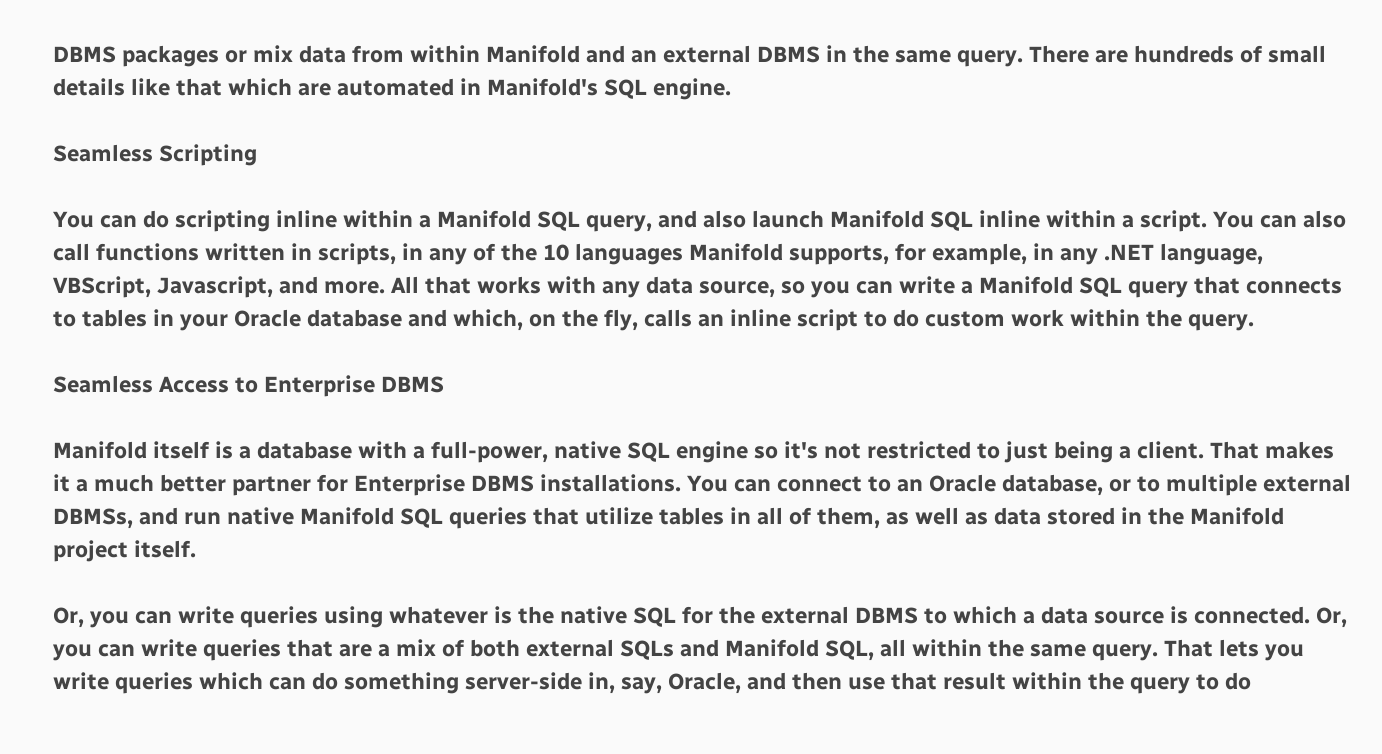DBMS packages or mix data from within Manifold and an external DBMS in the same query. There are hundreds of small details like that which are automated in Manifold's SQL engine.

Seamless Scripting

You can do scripting inline within a Manifold SQL query, and also launch Manifold SQL inline within a script. You can also call functions written in scripts, in any of the 10 languages Manifold supports, for example, in any .NET language, VBScript, Javascript, and more. All that works with any data source, so you can write a Manifold SQL query that connects to tables in your Oracle database and which, on the fly, calls an inline script to do custom work within the query.

Seamless Access to Enterprise DBMS

Manifold itself is a database with a full-power, native SQL engine so it's not restricted to just being a client. That makes it a much better partner for Enterprise DBMS installations. You can connect to an Oracle database, or to multiple external DBMSs, and run native Manifold SQL queries that utilize tables in all of them, as well as data stored in the Manifold project itself.

Or, you can write queries using whatever is the native SQL for the external DBMS to which a data source is connected. Or, you can write queries that are a mix of both external SQLs and Manifold SQL, all within the same query. That lets you write queries which can do something server-side in, say, Oracle, and then use that result within the query to do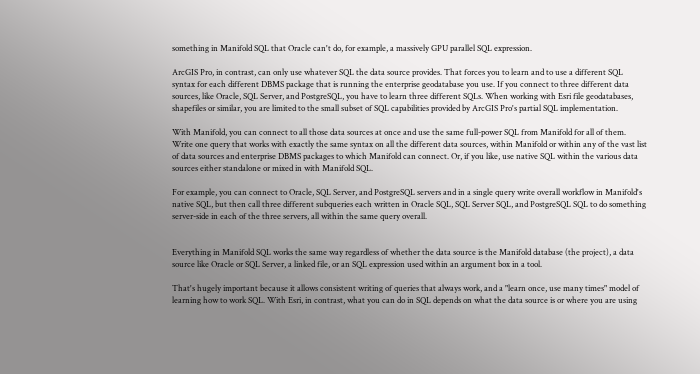something in Manifold SQL that Oracle can't do, for example, a massively GPU parallel SQL expression.

ArcGIS Pro, in contrast, can only use whatever SQL the data source provides. That forces you to learn and to use a different SQL syntax for each different DBMS package that is running the enterprise geodatabase you use. If you connect to three different data sources, like Oracle, SQL Server, and PostgreSQL, you have to learn three different SQLs. When working with Esri file geodatabases, shapefiles or similar, you are limited to the small subset of SQL capabilities provided by ArcGIS Pro's partial SQL implementation.

With Manifold, you can connect to all those data sources at once and use the same full-power SQL from Manifold for all of them. Write one query that works with exactly the same syntax on all the different data sources, within Manifold or within any of the vast list of data sources and enterprise DBMS packages to which Manifold can connect. Or, if you like, use native SQL within the various data sources either standalone or mixed in with Manifold SQL.

For example, you can connect to Oracle, SQL Server, and PostgreSQL servers and in a single query write overall workflow in Manifold's native SQL, but then call three different subqueries each written in Oracle SQL, SQL Server SQL, and PostgreSQL SQL to do something server-side in each of the three servers, all within the same query overall.


Everything in Manifold SQL works the same way regardless of whether the data source is the Manifold database (the project), a data source like Oracle or SQL Server, a linked file, or an SQL expression used within an argument box in a tool.

That's hugely important because it allows consistent writing of queries that always work, and a "learn once, use many times" model of learning how to work SQL. With Esri, in contrast, what you can do in SQL depends on what the data source is or where you are using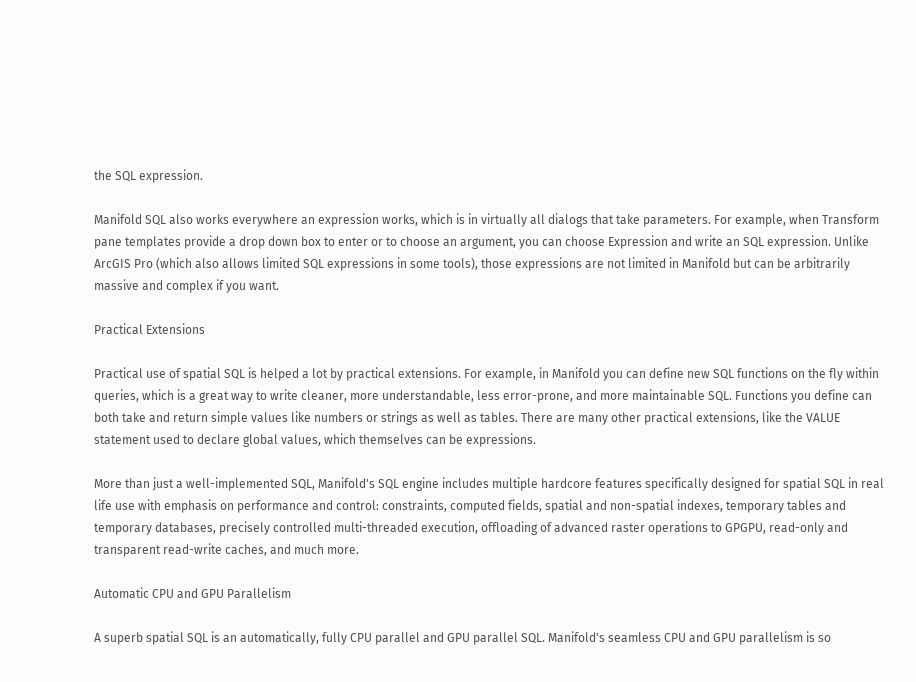the SQL expression.

Manifold SQL also works everywhere an expression works, which is in virtually all dialogs that take parameters. For example, when Transform pane templates provide a drop down box to enter or to choose an argument, you can choose Expression and write an SQL expression. Unlike ArcGIS Pro (which also allows limited SQL expressions in some tools), those expressions are not limited in Manifold but can be arbitrarily massive and complex if you want.

Practical Extensions

Practical use of spatial SQL is helped a lot by practical extensions. For example, in Manifold you can define new SQL functions on the fly within queries, which is a great way to write cleaner, more understandable, less error-prone, and more maintainable SQL. Functions you define can both take and return simple values like numbers or strings as well as tables. There are many other practical extensions, like the VALUE statement used to declare global values, which themselves can be expressions.

More than just a well-implemented SQL, Manifold's SQL engine includes multiple hardcore features specifically designed for spatial SQL in real life use with emphasis on performance and control: constraints, computed fields, spatial and non-spatial indexes, temporary tables and temporary databases, precisely controlled multi-threaded execution, offloading of advanced raster operations to GPGPU, read-only and transparent read-write caches, and much more.

Automatic CPU and GPU Parallelism

A superb spatial SQL is an automatically, fully CPU parallel and GPU parallel SQL. Manifold's seamless CPU and GPU parallelism is so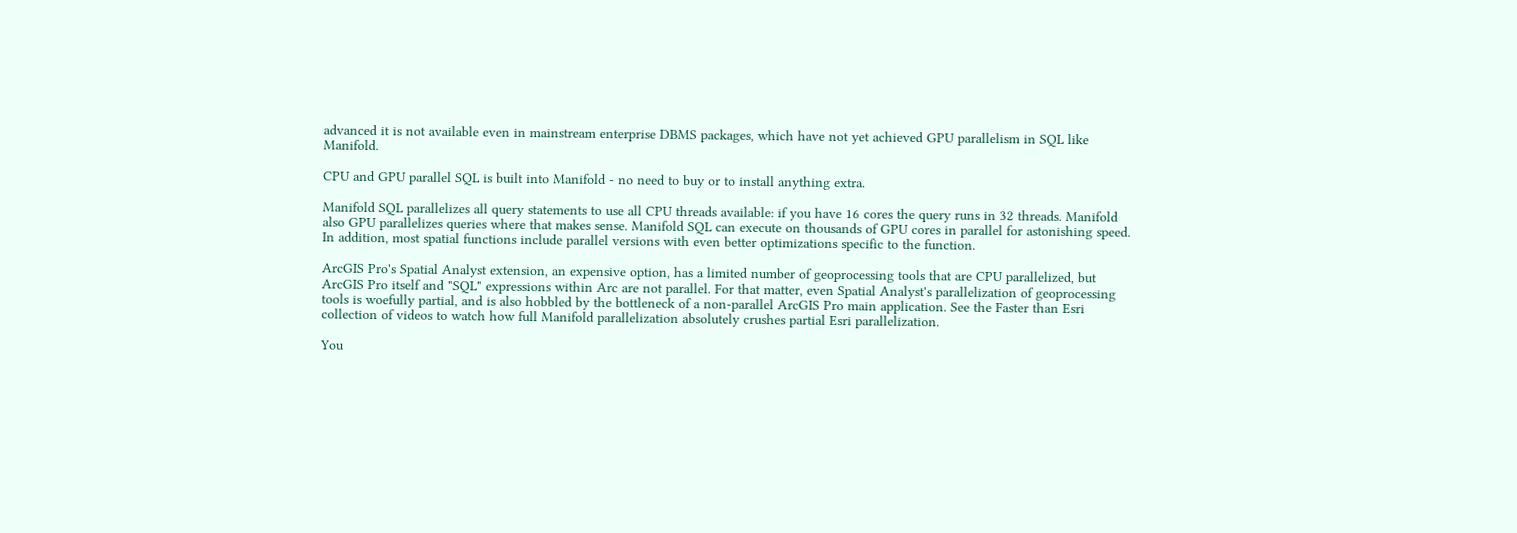advanced it is not available even in mainstream enterprise DBMS packages, which have not yet achieved GPU parallelism in SQL like Manifold.

CPU and GPU parallel SQL is built into Manifold - no need to buy or to install anything extra.

Manifold SQL parallelizes all query statements to use all CPU threads available: if you have 16 cores the query runs in 32 threads. Manifold also GPU parallelizes queries where that makes sense. Manifold SQL can execute on thousands of GPU cores in parallel for astonishing speed. In addition, most spatial functions include parallel versions with even better optimizations specific to the function.

ArcGIS Pro's Spatial Analyst extension, an expensive option, has a limited number of geoprocessing tools that are CPU parallelized, but ArcGIS Pro itself and "SQL" expressions within Arc are not parallel. For that matter, even Spatial Analyst's parallelization of geoprocessing tools is woefully partial, and is also hobbled by the bottleneck of a non-parallel ArcGIS Pro main application. See the Faster than Esri collection of videos to watch how full Manifold parallelization absolutely crushes partial Esri parallelization.

You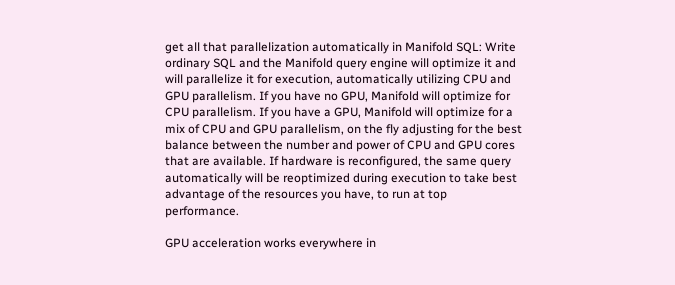get all that parallelization automatically in Manifold SQL: Write ordinary SQL and the Manifold query engine will optimize it and will parallelize it for execution, automatically utilizing CPU and GPU parallelism. If you have no GPU, Manifold will optimize for CPU parallelism. If you have a GPU, Manifold will optimize for a mix of CPU and GPU parallelism, on the fly adjusting for the best balance between the number and power of CPU and GPU cores that are available. If hardware is reconfigured, the same query automatically will be reoptimized during execution to take best advantage of the resources you have, to run at top performance.

GPU acceleration works everywhere in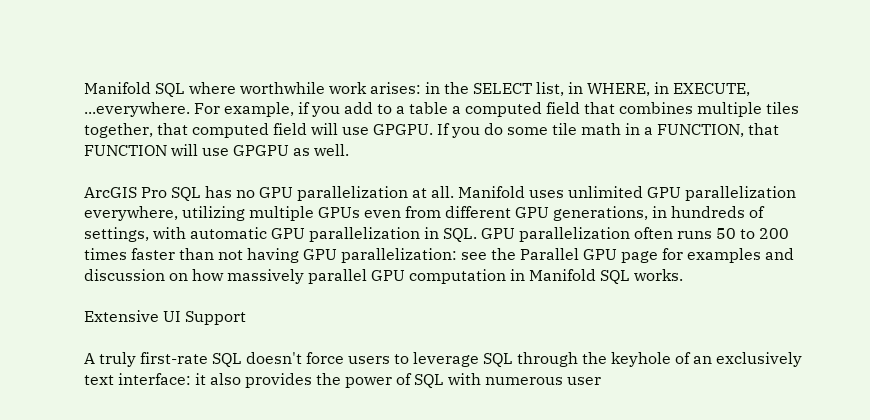Manifold SQL where worthwhile work arises: in the SELECT list, in WHERE, in EXECUTE, ...everywhere. For example, if you add to a table a computed field that combines multiple tiles together, that computed field will use GPGPU. If you do some tile math in a FUNCTION, that FUNCTION will use GPGPU as well.

ArcGIS Pro SQL has no GPU parallelization at all. Manifold uses unlimited GPU parallelization everywhere, utilizing multiple GPUs even from different GPU generations, in hundreds of settings, with automatic GPU parallelization in SQL. GPU parallelization often runs 50 to 200 times faster than not having GPU parallelization: see the Parallel GPU page for examples and discussion on how massively parallel GPU computation in Manifold SQL works.

Extensive UI Support

A truly first-rate SQL doesn't force users to leverage SQL through the keyhole of an exclusively text interface: it also provides the power of SQL with numerous user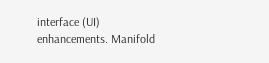interface (UI) enhancements. Manifold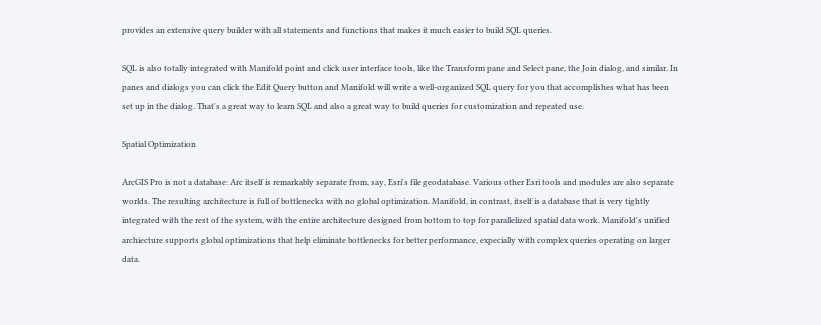provides an extensive query builder with all statements and functions that makes it much easier to build SQL queries.

SQL is also totally integrated with Manifold point and click user interface tools, like the Transform pane and Select pane, the Join dialog, and similar. In panes and dialogs you can click the Edit Query button and Manifold will write a well-organized SQL query for you that accomplishes what has been set up in the dialog. That's a great way to learn SQL and also a great way to build queries for customization and repeated use.

Spatial Optimization

ArcGIS Pro is not a database: Arc itself is remarkably separate from, say, Esri's file geodatabase. Various other Esri tools and modules are also separate worlds. The resulting architecture is full of bottlenecks with no global optimization. Manifold, in contrast, itself is a database that is very tightly integrated with the rest of the system, with the entire architecture designed from bottom to top for parallelized spatial data work. Manifold's unified archiecture supports global optimizations that help eliminate bottlenecks for better performance, expecially with complex queries operating on larger data.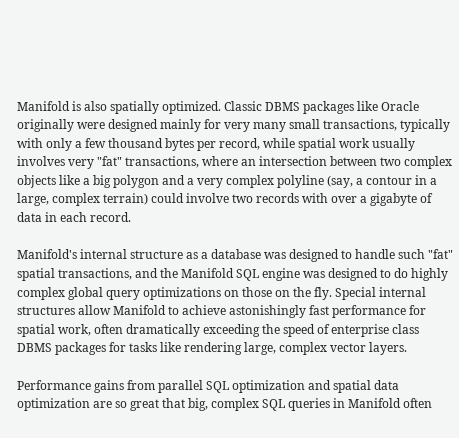Manifold is also spatially optimized. Classic DBMS packages like Oracle originally were designed mainly for very many small transactions, typically with only a few thousand bytes per record, while spatial work usually involves very "fat" transactions, where an intersection between two complex objects like a big polygon and a very complex polyline (say, a contour in a large, complex terrain) could involve two records with over a gigabyte of data in each record.

Manifold's internal structure as a database was designed to handle such "fat" spatial transactions, and the Manifold SQL engine was designed to do highly complex global query optimizations on those on the fly. Special internal structures allow Manifold to achieve astonishingly fast performance for spatial work, often dramatically exceeding the speed of enterprise class DBMS packages for tasks like rendering large, complex vector layers.

Performance gains from parallel SQL optimization and spatial data optimization are so great that big, complex SQL queries in Manifold often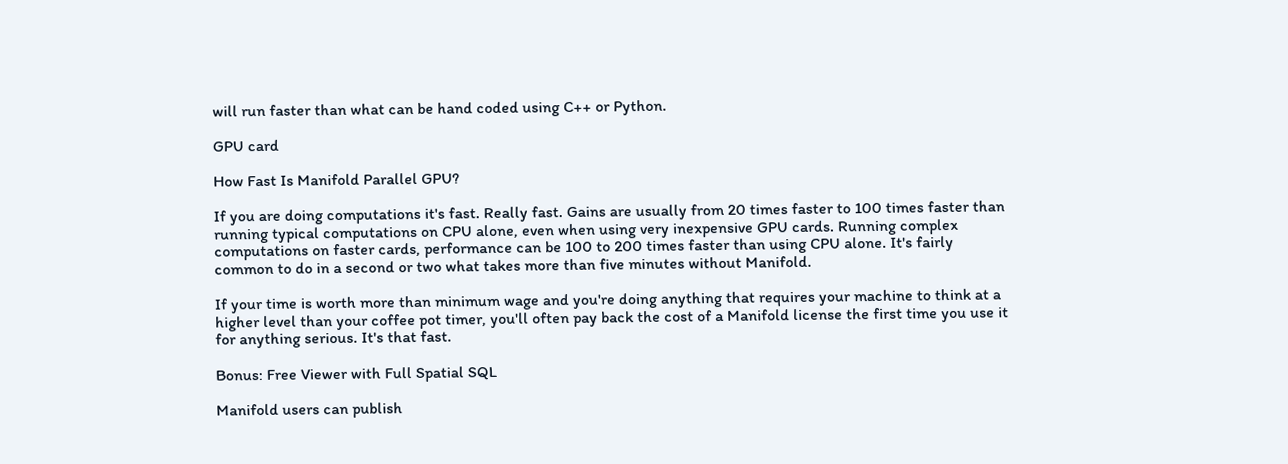will run faster than what can be hand coded using C++ or Python.

GPU card

How Fast Is Manifold Parallel GPU?

If you are doing computations it's fast. Really fast. Gains are usually from 20 times faster to 100 times faster than running typical computations on CPU alone, even when using very inexpensive GPU cards. Running complex computations on faster cards, performance can be 100 to 200 times faster than using CPU alone. It's fairly common to do in a second or two what takes more than five minutes without Manifold.

If your time is worth more than minimum wage and you're doing anything that requires your machine to think at a higher level than your coffee pot timer, you'll often pay back the cost of a Manifold license the first time you use it for anything serious. It's that fast.

Bonus: Free Viewer with Full Spatial SQL

Manifold users can publish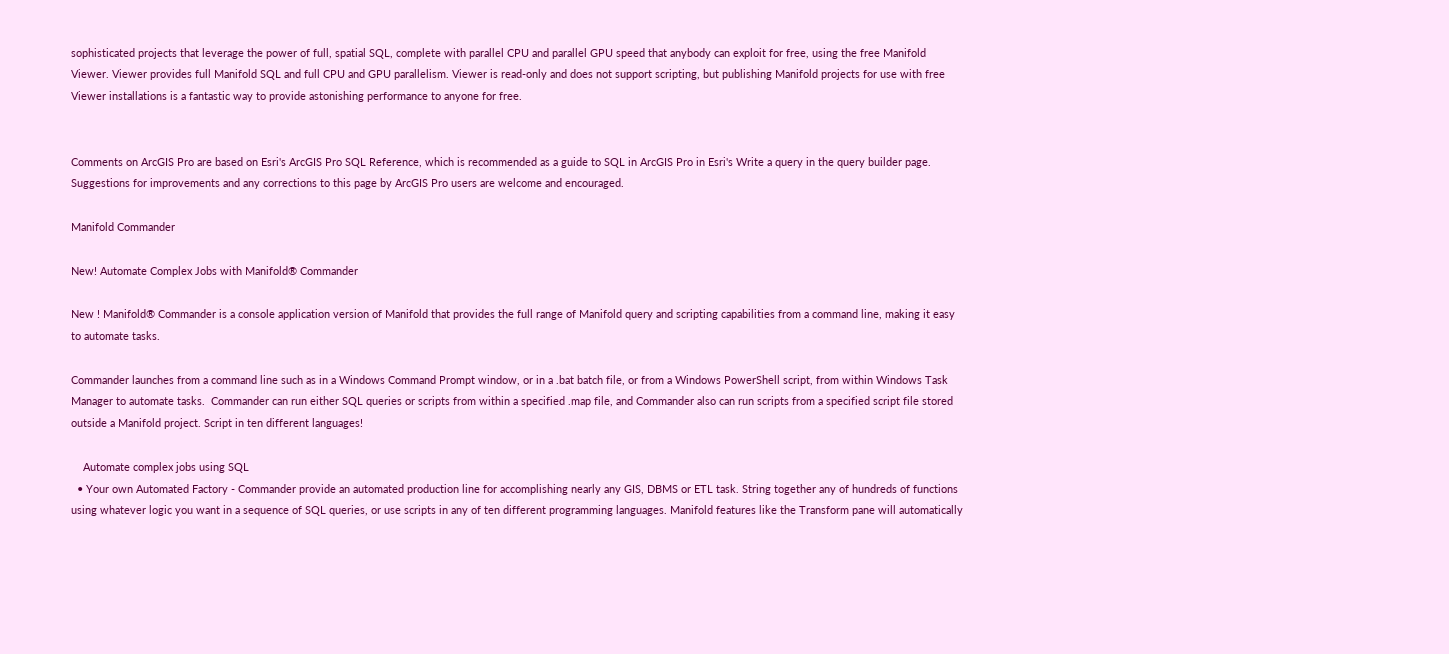sophisticated projects that leverage the power of full, spatial SQL, complete with parallel CPU and parallel GPU speed that anybody can exploit for free, using the free Manifold Viewer. Viewer provides full Manifold SQL and full CPU and GPU parallelism. Viewer is read-only and does not support scripting, but publishing Manifold projects for use with free Viewer installations is a fantastic way to provide astonishing performance to anyone for free.


Comments on ArcGIS Pro are based on Esri's ArcGIS Pro SQL Reference, which is recommended as a guide to SQL in ArcGIS Pro in Esri's Write a query in the query builder page. Suggestions for improvements and any corrections to this page by ArcGIS Pro users are welcome and encouraged.

Manifold Commander

New! Automate Complex Jobs with Manifold® Commander

New ! Manifold® Commander is a console application version of Manifold that provides the full range of Manifold query and scripting capabilities from a command line, making it easy to automate tasks.

Commander launches from a command line such as in a Windows Command Prompt window, or in a .bat batch file, or from a Windows PowerShell script, from within Windows Task Manager to automate tasks.  Commander can run either SQL queries or scripts from within a specified .map file, and Commander also can run scripts from a specified script file stored outside a Manifold project. Script in ten different languages!

    Automate complex jobs using SQL
  • Your own Automated Factory - Commander provide an automated production line for accomplishing nearly any GIS, DBMS or ETL task. String together any of hundreds of functions using whatever logic you want in a sequence of SQL queries, or use scripts in any of ten different programming languages. Manifold features like the Transform pane will automatically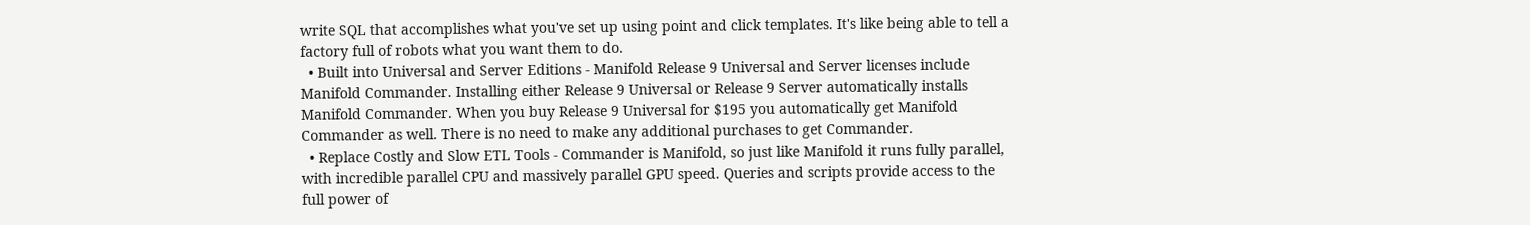write SQL that accomplishes what you've set up using point and click templates. It's like being able to tell a factory full of robots what you want them to do.
  • Built into Universal and Server Editions - Manifold Release 9 Universal and Server licenses include Manifold Commander. Installing either Release 9 Universal or Release 9 Server automatically installs Manifold Commander. When you buy Release 9 Universal for $195 you automatically get Manifold Commander as well. There is no need to make any additional purchases to get Commander.
  • Replace Costly and Slow ETL Tools - Commander is Manifold, so just like Manifold it runs fully parallel, with incredible parallel CPU and massively parallel GPU speed. Queries and scripts provide access to the full power of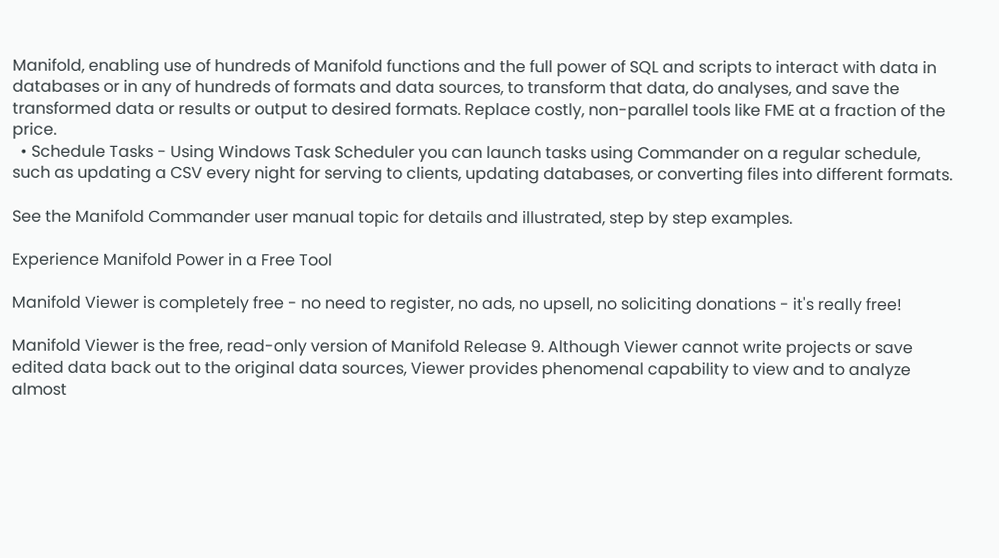Manifold, enabling use of hundreds of Manifold functions and the full power of SQL and scripts to interact with data in databases or in any of hundreds of formats and data sources, to transform that data, do analyses, and save the transformed data or results or output to desired formats. Replace costly, non-parallel tools like FME at a fraction of the price.
  • Schedule Tasks - Using Windows Task Scheduler you can launch tasks using Commander on a regular schedule, such as updating a CSV every night for serving to clients, updating databases, or converting files into different formats.

See the Manifold Commander user manual topic for details and illustrated, step by step examples.

Experience Manifold Power in a Free Tool

Manifold Viewer is completely free - no need to register, no ads, no upsell, no soliciting donations - it's really free!

Manifold Viewer is the free, read-only version of Manifold Release 9. Although Viewer cannot write projects or save edited data back out to the original data sources, Viewer provides phenomenal capability to view and to analyze almost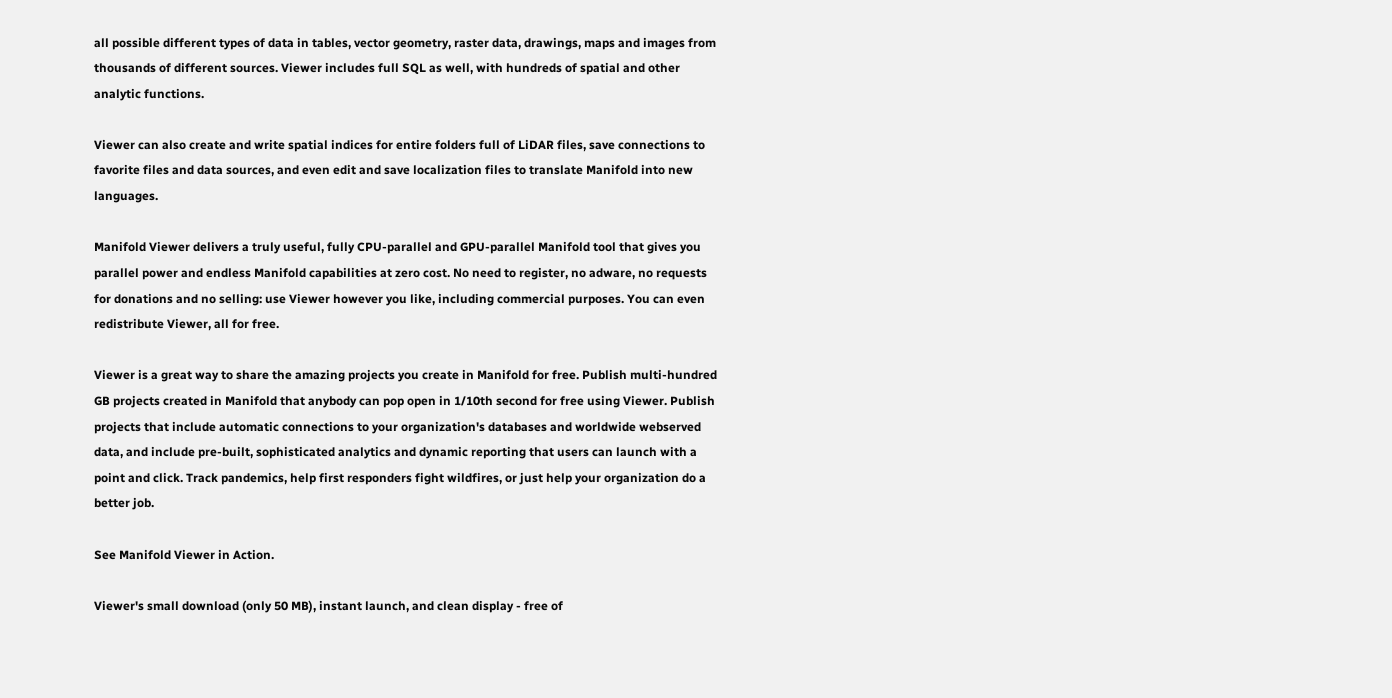all possible different types of data in tables, vector geometry, raster data, drawings, maps and images from thousands of different sources. Viewer includes full SQL as well, with hundreds of spatial and other analytic functions.

Viewer can also create and write spatial indices for entire folders full of LiDAR files, save connections to favorite files and data sources, and even edit and save localization files to translate Manifold into new languages.

Manifold Viewer delivers a truly useful, fully CPU-parallel and GPU-parallel Manifold tool that gives you parallel power and endless Manifold capabilities at zero cost. No need to register, no adware, no requests for donations and no selling: use Viewer however you like, including commercial purposes. You can even redistribute Viewer, all for free.

Viewer is a great way to share the amazing projects you create in Manifold for free. Publish multi-hundred GB projects created in Manifold that anybody can pop open in 1/10th second for free using Viewer. Publish projects that include automatic connections to your organization's databases and worldwide webserved data, and include pre-built, sophisticated analytics and dynamic reporting that users can launch with a point and click. Track pandemics, help first responders fight wildfires, or just help your organization do a better job.

See Manifold Viewer in Action.

Viewer's small download (only 50 MB), instant launch, and clean display - free of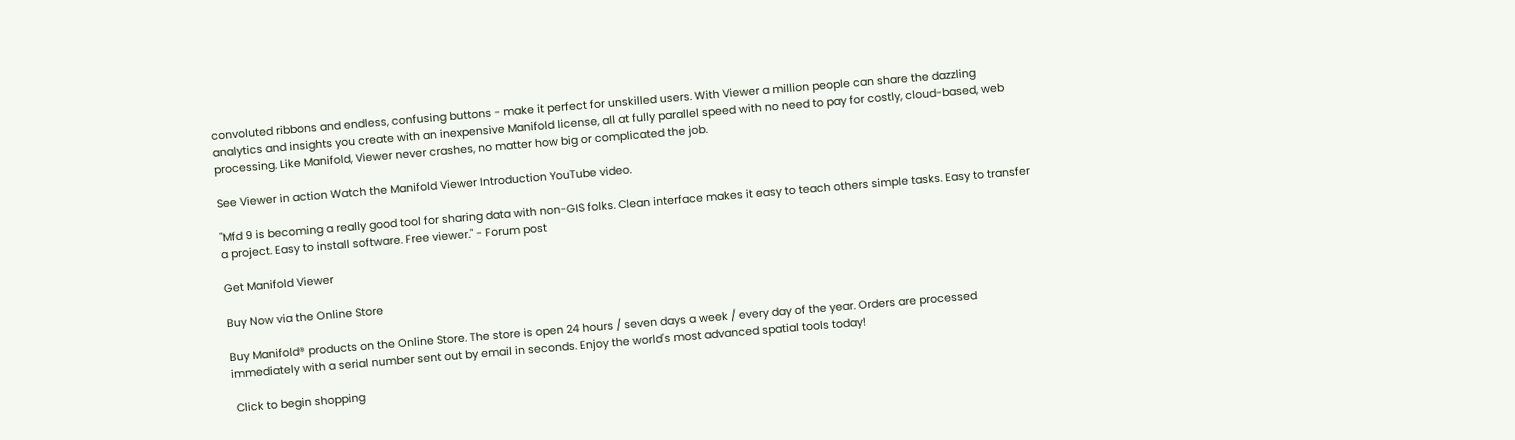convoluted ribbons and endless, confusing buttons - make it perfect for unskilled users. With Viewer a million people can share the dazzling analytics and insights you create with an inexpensive Manifold license, all at fully parallel speed with no need to pay for costly, cloud-based, web processing. Like Manifold, Viewer never crashes, no matter how big or complicated the job.

See Viewer in action Watch the Manifold Viewer Introduction YouTube video.

"Mfd 9 is becoming a really good tool for sharing data with non-GIS folks. Clean interface makes it easy to teach others simple tasks. Easy to transfer a project. Easy to install software. Free viewer." - Forum post

Get Manifold Viewer

Buy Now via the Online Store

Buy Manifold® products on the Online Store. The store is open 24 hours / seven days a week / every day of the year. Orders are processed immediately with a serial number sent out by email in seconds. Enjoy the world's most advanced spatial tools today!

 Click to begin shopping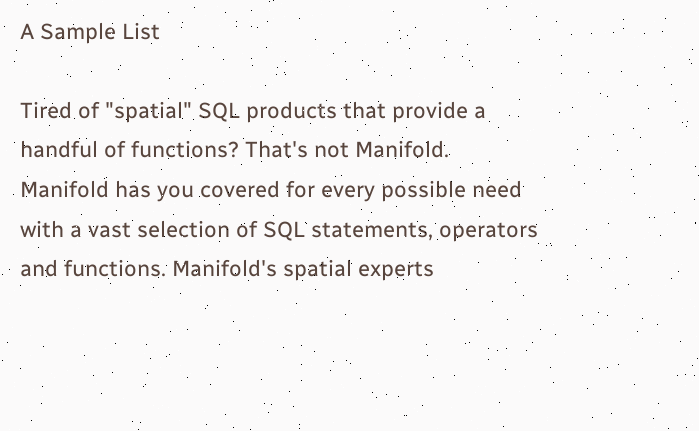A Sample List

Tired of "spatial" SQL products that provide a handful of functions? That's not Manifold. Manifold has you covered for every possible need with a vast selection of SQL statements, operators and functions. Manifold's spatial experts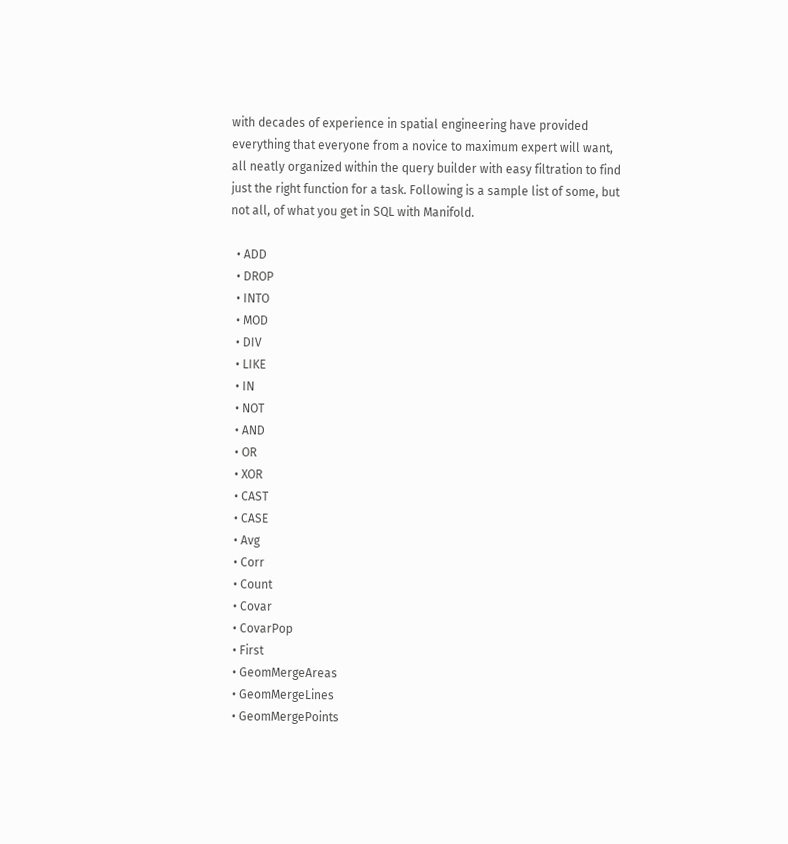with decades of experience in spatial engineering have provided everything that everyone from a novice to maximum expert will want, all neatly organized within the query builder with easy filtration to find just the right function for a task. Following is a sample list of some, but not all, of what you get in SQL with Manifold.

  • ADD
  • DROP
  • INTO
  • MOD
  • DIV
  • LIKE
  • IN
  • NOT
  • AND
  • OR
  • XOR
  • CAST
  • CASE
  • Avg
  • Corr
  • Count
  • Covar
  • CovarPop
  • First
  • GeomMergeAreas
  • GeomMergeLines
  • GeomMergePoints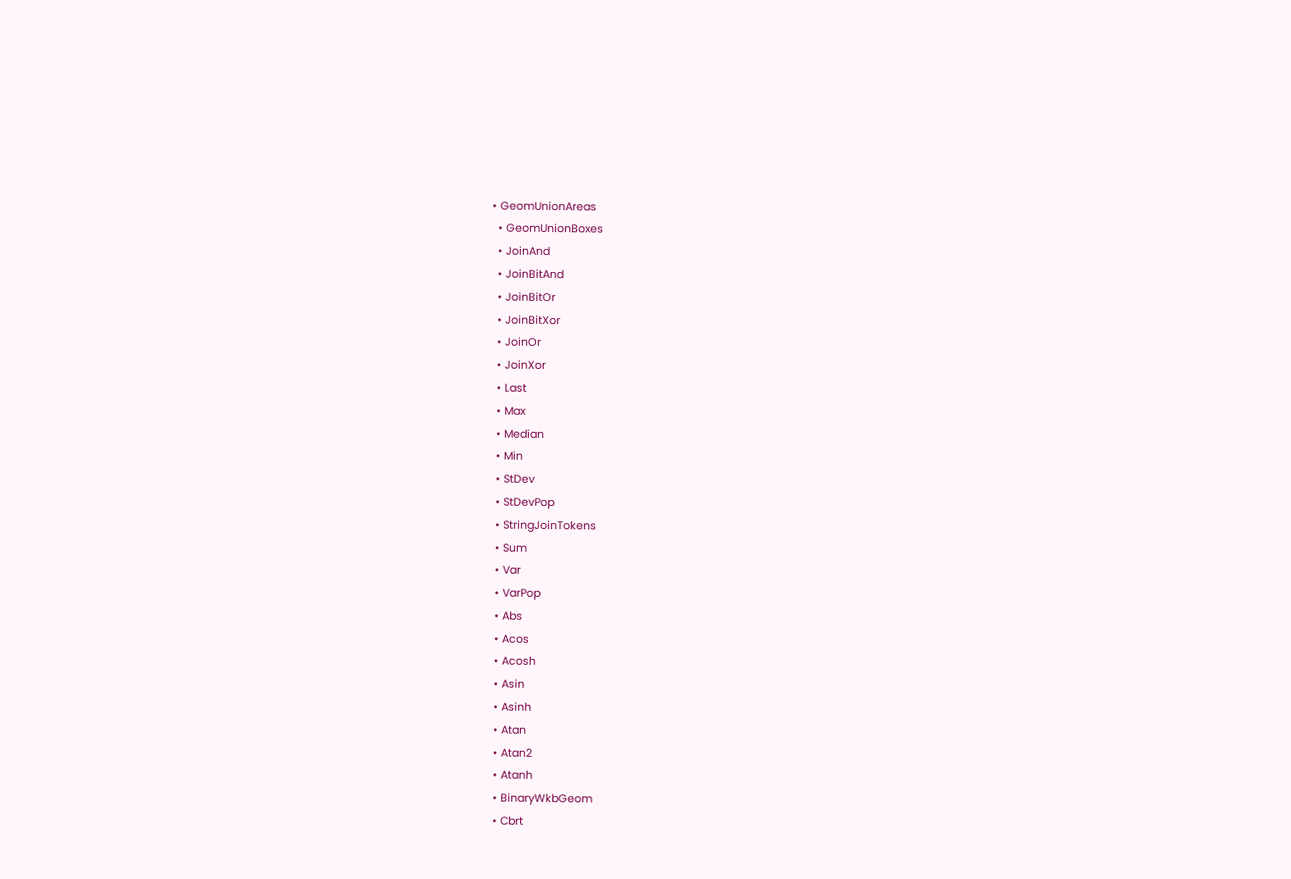• GeomUnionAreas
  • GeomUnionBoxes
  • JoinAnd
  • JoinBitAnd
  • JoinBitOr
  • JoinBitXor
  • JoinOr
  • JoinXor
  • Last
  • Max
  • Median
  • Min
  • StDev
  • StDevPop
  • StringJoinTokens
  • Sum
  • Var
  • VarPop
  • Abs
  • Acos
  • Acosh
  • Asin
  • Asinh
  • Atan
  • Atan2
  • Atanh
  • BinaryWkbGeom
  • Cbrt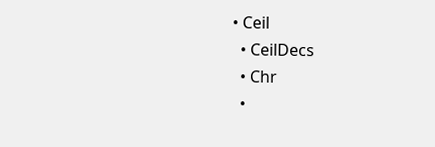• Ceil
  • CeilDecs
  • Chr
  •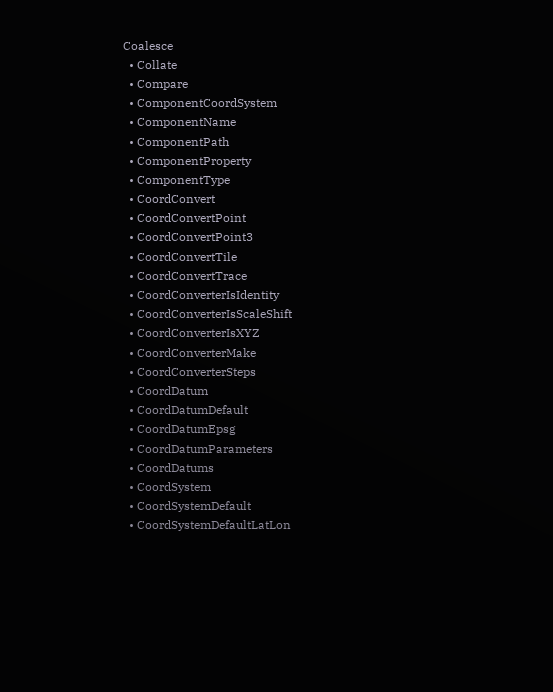Coalesce
  • Collate
  • Compare
  • ComponentCoordSystem
  • ComponentName
  • ComponentPath
  • ComponentProperty
  • ComponentType
  • CoordConvert
  • CoordConvertPoint
  • CoordConvertPoint3
  • CoordConvertTile
  • CoordConvertTrace
  • CoordConverterIsIdentity
  • CoordConverterIsScaleShift
  • CoordConverterIsXYZ
  • CoordConverterMake
  • CoordConverterSteps
  • CoordDatum
  • CoordDatumDefault
  • CoordDatumEpsg
  • CoordDatumParameters
  • CoordDatums
  • CoordSystem
  • CoordSystemDefault
  • CoordSystemDefaultLatLon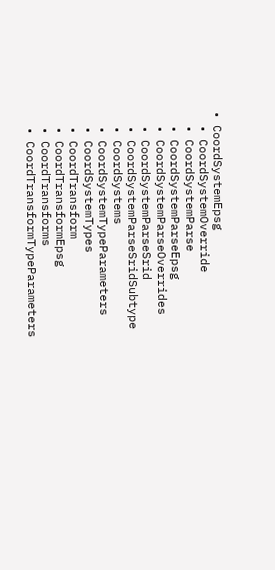• CoordSystemEpsg
  • CoordSystemOverride
  • CoordSystemParse
  • CoordSystemParseEpsg
  • CoordSystemParseOverrides
  • CoordSystemParseSrid
  • CoordSystemParseSridSubtype
  • CoordSystems
  • CoordSystemTypeParameters
  • CoordSystemTypes
  • CoordTransform
  • CoordTransformEpsg
  • CoordTransforms
  • CoordTransformTypeParameters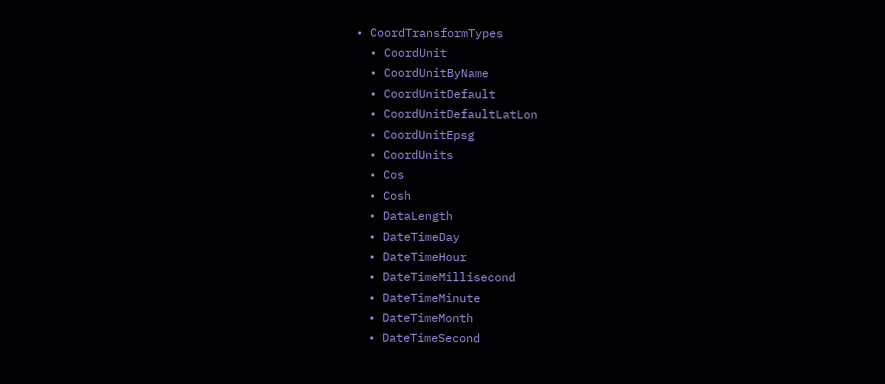• CoordTransformTypes
  • CoordUnit
  • CoordUnitByName
  • CoordUnitDefault
  • CoordUnitDefaultLatLon
  • CoordUnitEpsg
  • CoordUnits
  • Cos
  • Cosh
  • DataLength
  • DateTimeDay
  • DateTimeHour
  • DateTimeMillisecond
  • DateTimeMinute
  • DateTimeMonth
  • DateTimeSecond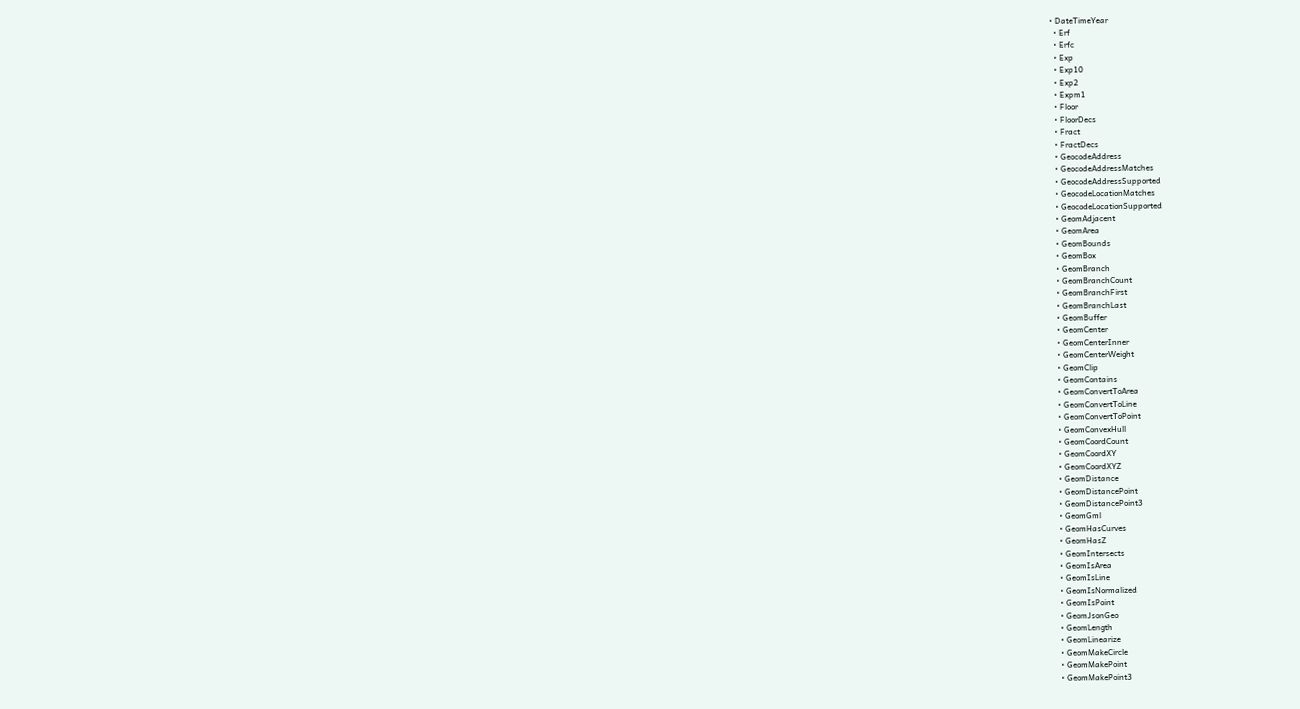• DateTimeYear
  • Erf
  • Erfc
  • Exp
  • Exp10
  • Exp2
  • Expm1
  • Floor
  • FloorDecs
  • Fract
  • FractDecs
  • GeocodeAddress
  • GeocodeAddressMatches
  • GeocodeAddressSupported
  • GeocodeLocationMatches
  • GeocodeLocationSupported
  • GeomAdjacent
  • GeomArea
  • GeomBounds
  • GeomBox
  • GeomBranch
  • GeomBranchCount
  • GeomBranchFirst
  • GeomBranchLast
  • GeomBuffer
  • GeomCenter
  • GeomCenterInner
  • GeomCenterWeight
  • GeomClip
  • GeomContains
  • GeomConvertToArea
  • GeomConvertToLine
  • GeomConvertToPoint
  • GeomConvexHull
  • GeomCoordCount
  • GeomCoordXY
  • GeomCoordXYZ
  • GeomDistance
  • GeomDistancePoint
  • GeomDistancePoint3
  • GeomGml
  • GeomHasCurves
  • GeomHasZ
  • GeomIntersects
  • GeomIsArea
  • GeomIsLine
  • GeomIsNormalized
  • GeomIsPoint
  • GeomJsonGeo
  • GeomLength
  • GeomLinearize
  • GeomMakeCircle
  • GeomMakePoint
  • GeomMakePoint3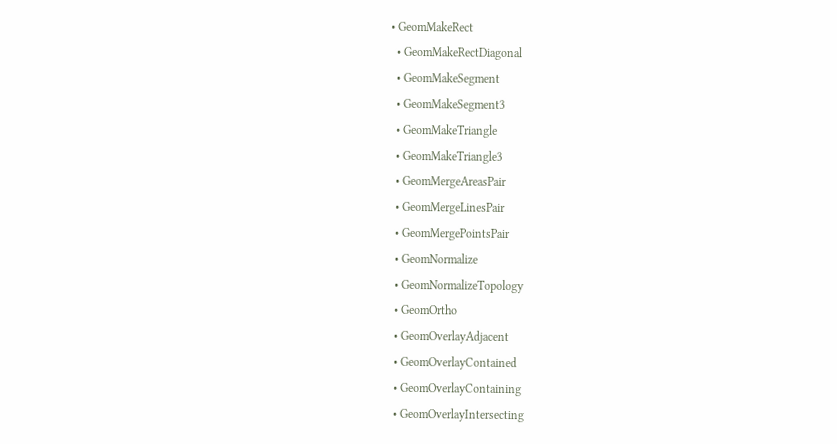• GeomMakeRect
  • GeomMakeRectDiagonal
  • GeomMakeSegment
  • GeomMakeSegment3
  • GeomMakeTriangle
  • GeomMakeTriangle3
  • GeomMergeAreasPair
  • GeomMergeLinesPair
  • GeomMergePointsPair
  • GeomNormalize
  • GeomNormalizeTopology
  • GeomOrtho
  • GeomOverlayAdjacent
  • GeomOverlayContained
  • GeomOverlayContaining
  • GeomOverlayIntersecting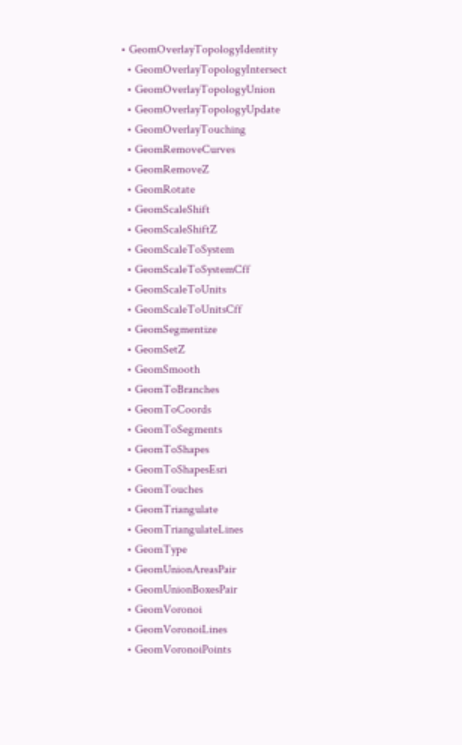• GeomOverlayTopologyIdentity
  • GeomOverlayTopologyIntersect
  • GeomOverlayTopologyUnion
  • GeomOverlayTopologyUpdate
  • GeomOverlayTouching
  • GeomRemoveCurves
  • GeomRemoveZ
  • GeomRotate
  • GeomScaleShift
  • GeomScaleShiftZ
  • GeomScaleToSystem
  • GeomScaleToSystemCff
  • GeomScaleToUnits
  • GeomScaleToUnitsCff
  • GeomSegmentize
  • GeomSetZ
  • GeomSmooth
  • GeomToBranches
  • GeomToCoords
  • GeomToSegments
  • GeomToShapes
  • GeomToShapesEsri
  • GeomTouches
  • GeomTriangulate
  • GeomTriangulateLines
  • GeomType
  • GeomUnionAreasPair
  • GeomUnionBoxesPair
  • GeomVoronoi
  • GeomVoronoiLines
  • GeomVoronoiPoints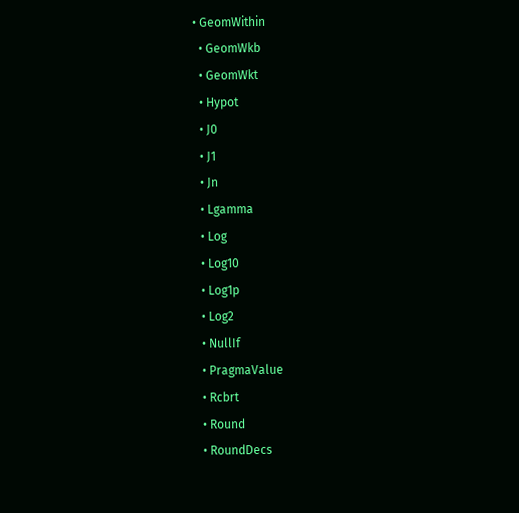• GeomWithin
  • GeomWkb
  • GeomWkt
  • Hypot
  • J0
  • J1
  • Jn
  • Lgamma
  • Log
  • Log10
  • Log1p
  • Log2
  • NullIf
  • PragmaValue
  • Rcbrt
  • Round
  • RoundDecs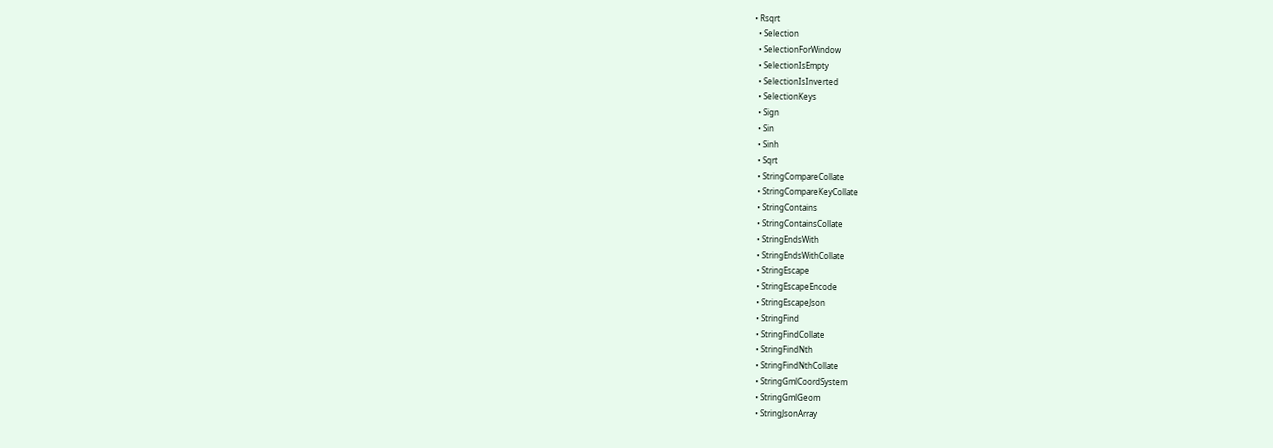• Rsqrt
  • Selection
  • SelectionForWindow
  • SelectionIsEmpty
  • SelectionIsInverted
  • SelectionKeys
  • Sign
  • Sin
  • Sinh
  • Sqrt
  • StringCompareCollate
  • StringCompareKeyCollate
  • StringContains
  • StringContainsCollate
  • StringEndsWith
  • StringEndsWithCollate
  • StringEscape
  • StringEscapeEncode
  • StringEscapeJson
  • StringFind
  • StringFindCollate
  • StringFindNth
  • StringFindNthCollate
  • StringGmlCoordSystem
  • StringGmlGeom
  • StringJsonArray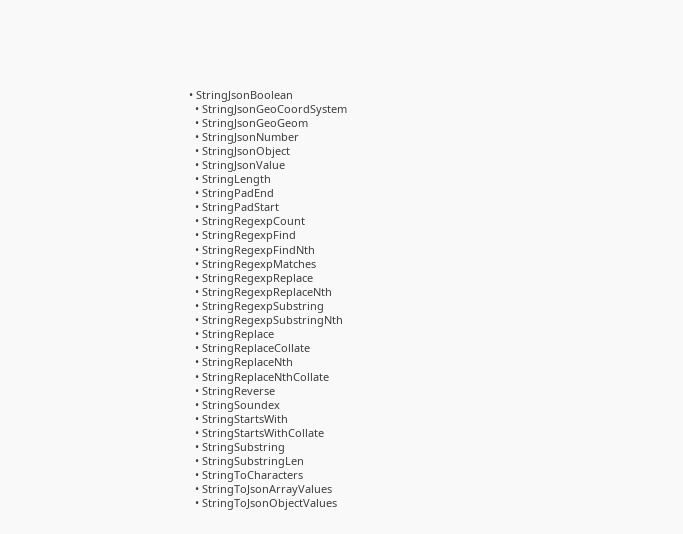• StringJsonBoolean
  • StringJsonGeoCoordSystem
  • StringJsonGeoGeom
  • StringJsonNumber
  • StringJsonObject
  • StringJsonValue
  • StringLength
  • StringPadEnd
  • StringPadStart
  • StringRegexpCount
  • StringRegexpFind
  • StringRegexpFindNth
  • StringRegexpMatches
  • StringRegexpReplace
  • StringRegexpReplaceNth
  • StringRegexpSubstring
  • StringRegexpSubstringNth
  • StringReplace
  • StringReplaceCollate
  • StringReplaceNth
  • StringReplaceNthCollate
  • StringReverse
  • StringSoundex
  • StringStartsWith
  • StringStartsWithCollate
  • StringSubstring
  • StringSubstringLen
  • StringToCharacters
  • StringToJsonArrayValues
  • StringToJsonObjectValues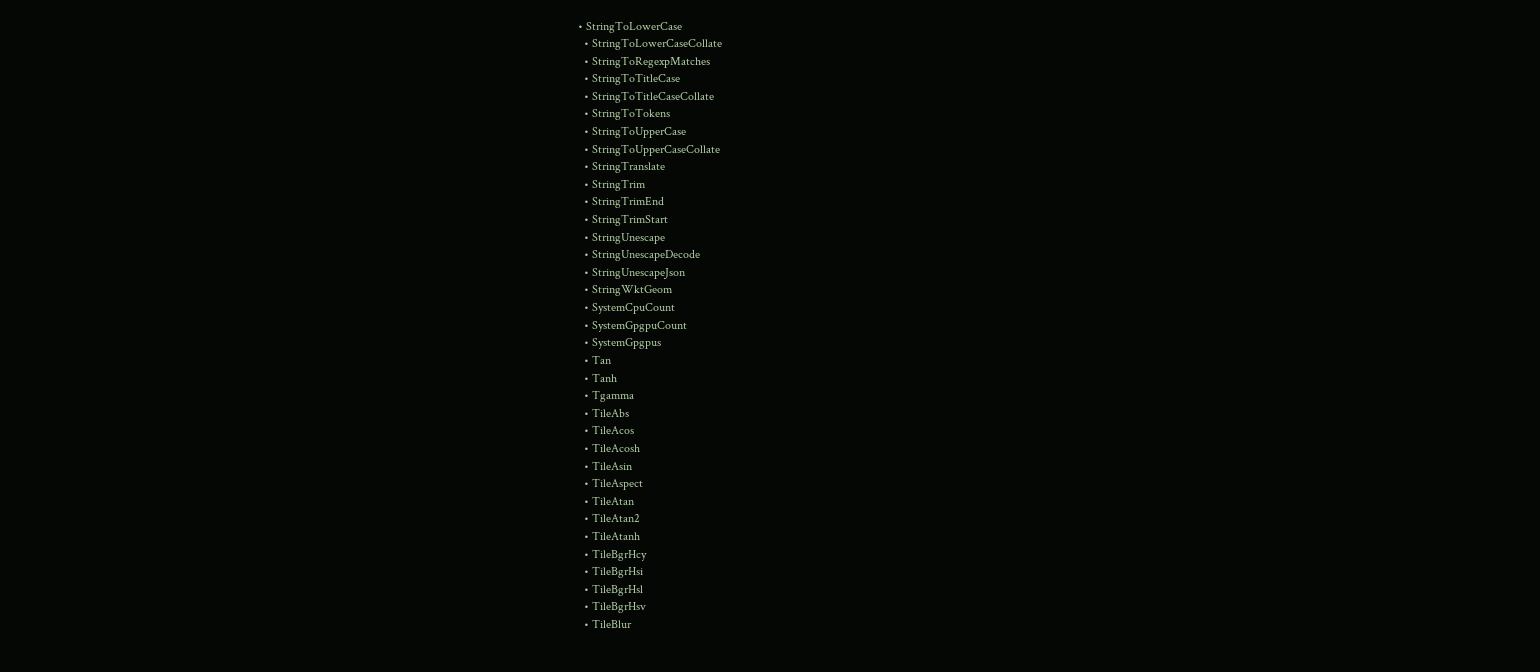• StringToLowerCase
  • StringToLowerCaseCollate
  • StringToRegexpMatches
  • StringToTitleCase
  • StringToTitleCaseCollate
  • StringToTokens
  • StringToUpperCase
  • StringToUpperCaseCollate
  • StringTranslate
  • StringTrim
  • StringTrimEnd
  • StringTrimStart
  • StringUnescape
  • StringUnescapeDecode
  • StringUnescapeJson
  • StringWktGeom
  • SystemCpuCount
  • SystemGpgpuCount
  • SystemGpgpus
  • Tan
  • Tanh
  • Tgamma
  • TileAbs
  • TileAcos
  • TileAcosh
  • TileAsin
  • TileAspect
  • TileAtan
  • TileAtan2
  • TileAtanh
  • TileBgrHcy
  • TileBgrHsi
  • TileBgrHsl
  • TileBgrHsv
  • TileBlur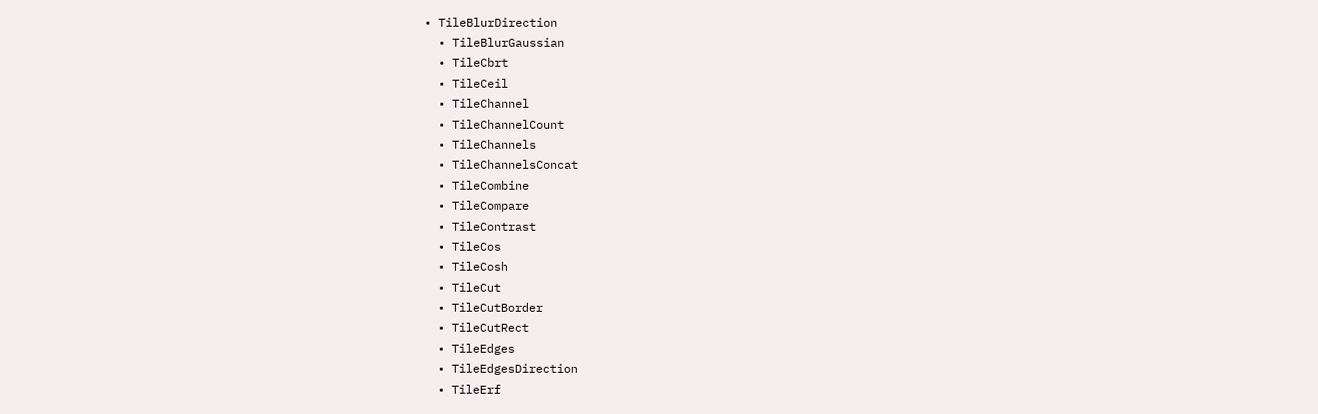• TileBlurDirection
  • TileBlurGaussian
  • TileCbrt
  • TileCeil
  • TileChannel
  • TileChannelCount
  • TileChannels
  • TileChannelsConcat
  • TileCombine
  • TileCompare
  • TileContrast
  • TileCos
  • TileCosh
  • TileCut
  • TileCutBorder
  • TileCutRect
  • TileEdges
  • TileEdgesDirection
  • TileErf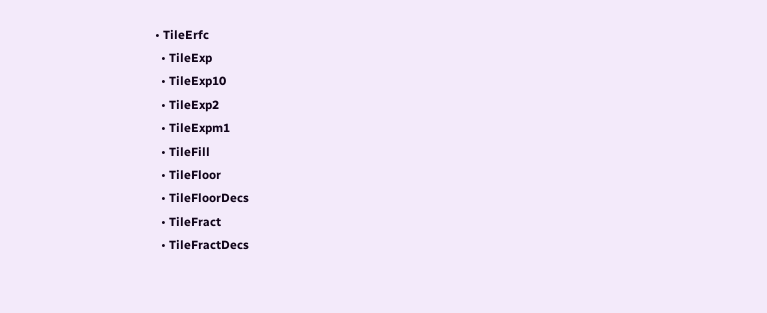• TileErfc
  • TileExp
  • TileExp10
  • TileExp2
  • TileExpm1
  • TileFill
  • TileFloor
  • TileFloorDecs
  • TileFract
  • TileFractDecs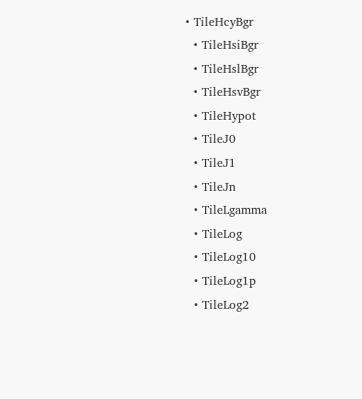• TileHcyBgr
  • TileHsiBgr
  • TileHslBgr
  • TileHsvBgr
  • TileHypot
  • TileJ0
  • TileJ1
  • TileJn
  • TileLgamma
  • TileLog
  • TileLog10
  • TileLog1p
  • TileLog2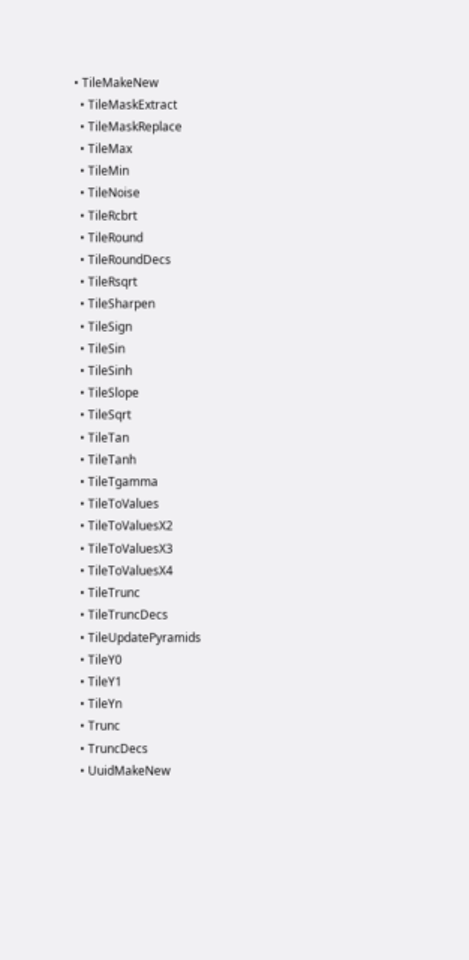• TileMakeNew
  • TileMaskExtract
  • TileMaskReplace
  • TileMax
  • TileMin
  • TileNoise
  • TileRcbrt
  • TileRound
  • TileRoundDecs
  • TileRsqrt
  • TileSharpen
  • TileSign
  • TileSin
  • TileSinh
  • TileSlope
  • TileSqrt
  • TileTan
  • TileTanh
  • TileTgamma
  • TileToValues
  • TileToValuesX2
  • TileToValuesX3
  • TileToValuesX4
  • TileTrunc
  • TileTruncDecs
  • TileUpdatePyramids
  • TileY0
  • TileY1
  • TileYn
  • Trunc
  • TruncDecs
  • UuidMakeNew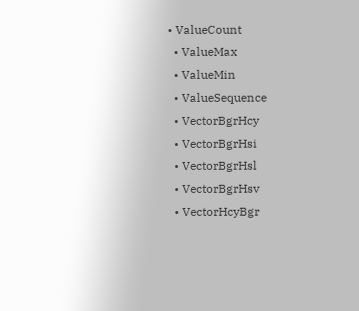• ValueCount
  • ValueMax
  • ValueMin
  • ValueSequence
  • VectorBgrHcy
  • VectorBgrHsi
  • VectorBgrHsl
  • VectorBgrHsv
  • VectorHcyBgr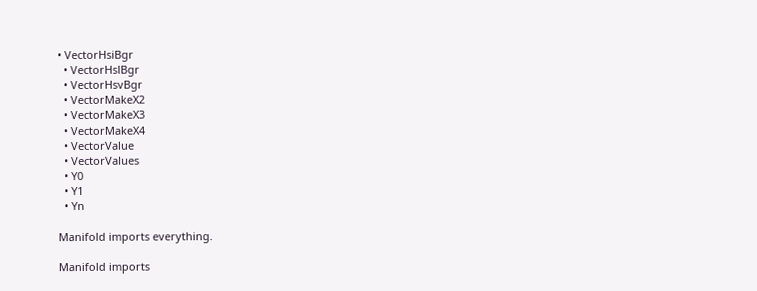• VectorHsiBgr
  • VectorHslBgr
  • VectorHsvBgr
  • VectorMakeX2
  • VectorMakeX3
  • VectorMakeX4
  • VectorValue
  • VectorValues
  • Y0
  • Y1
  • Yn

Manifold imports everything.

Manifold imports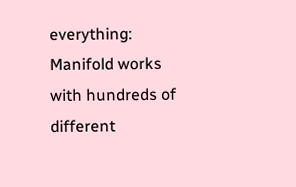everything: Manifold works with hundreds of different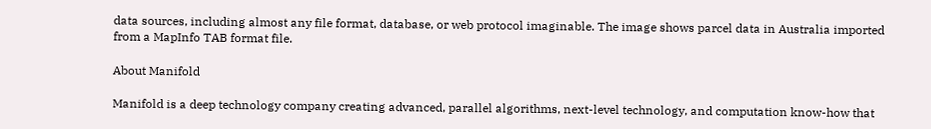data sources, including almost any file format, database, or web protocol imaginable. The image shows parcel data in Australia imported from a MapInfo TAB format file.

About Manifold

Manifold is a deep technology company creating advanced, parallel algorithms, next-level technology, and computation know-how that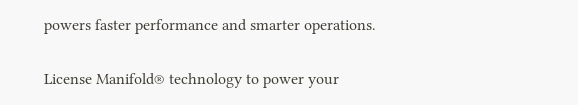powers faster performance and smarter operations.

License Manifold® technology to power your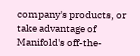company's products, or take advantage of Manifold's off-the-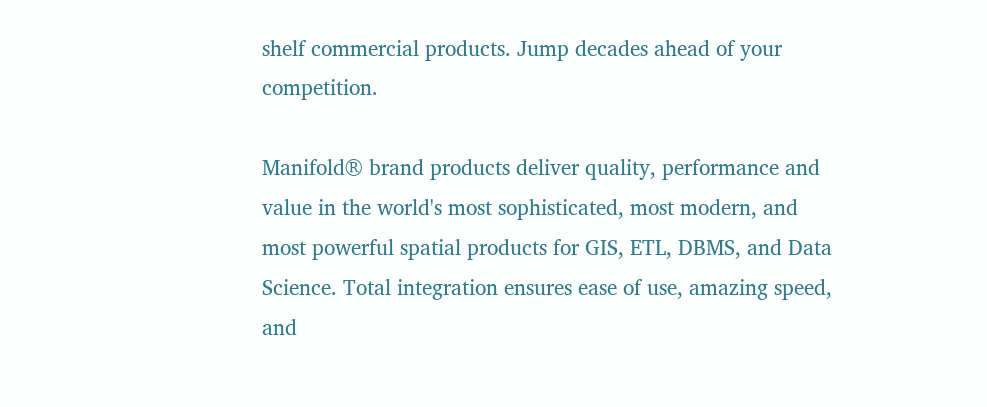shelf commercial products. Jump decades ahead of your competition.

Manifold® brand products deliver quality, performance and value in the world's most sophisticated, most modern, and most powerful spatial products for GIS, ETL, DBMS, and Data Science. Total integration ensures ease of use, amazing speed, and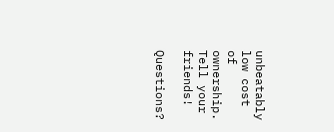unbeatably low cost of ownership. Tell your friends!

Questions?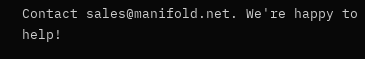Contact sales@manifold.net. We're happy to help!